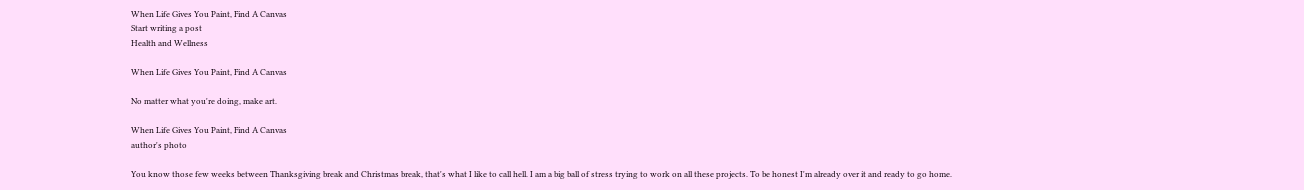When Life Gives You Paint, Find A Canvas
Start writing a post
Health and Wellness

When Life Gives You Paint, Find A Canvas

No matter what you're doing, make art.

When Life Gives You Paint, Find A Canvas
author's photo

You know those few weeks between Thanksgiving break and Christmas break, that's what I like to call hell. I am a big ball of stress trying to work on all these projects. To be honest I'm already over it and ready to go home.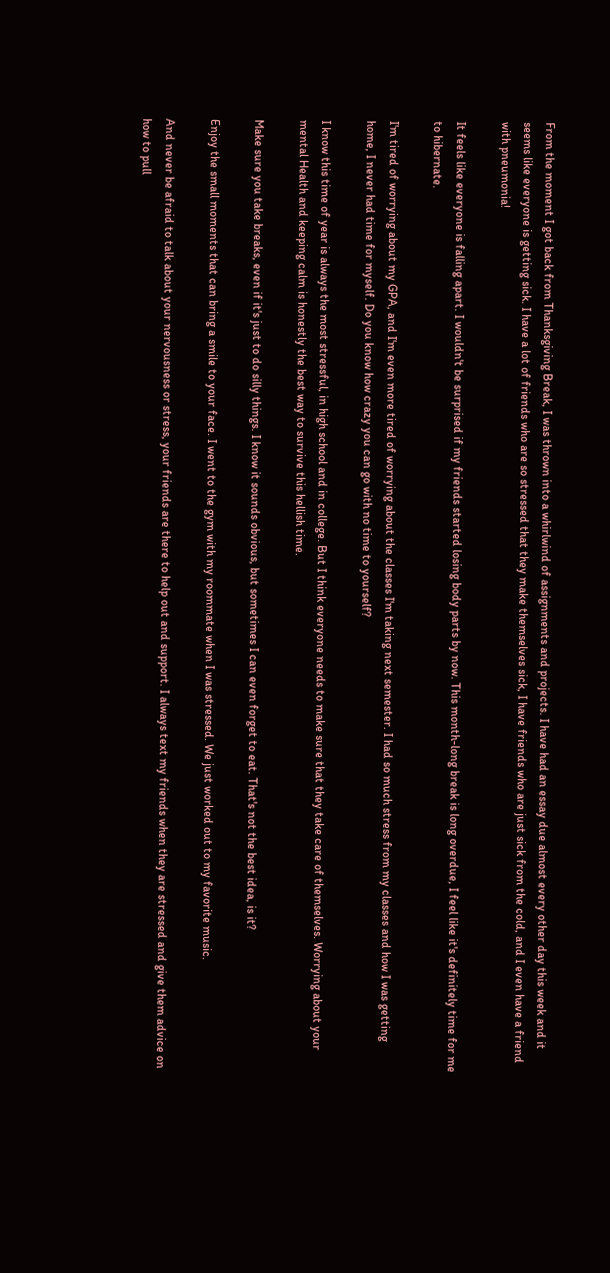From the moment I got back from Thanksgiving Break, I was thrown into a whirlwind of assignments and projects. I have had an essay due almost every other day this week and it seems like everyone is getting sick. I have a lot of friends who are so stressed that they make themselves sick, I have friends who are just sick from the cold, and I even have a friend with pneumonia!

It feels like everyone is falling apart. I wouldn't be surprised if my friends started losing body parts by now. This month-long break is long overdue, I feel like it's definitely time for me to hibernate.

I'm tired of worrying about my GPA, and I'm even more tired of worrying about the classes I'm taking next semester. I had so much stress from my classes and how I was getting home, I never had time for myself. Do you know how crazy you can go with no time to yourself?

I know this time of year is always the most stressful, in high school and in college. But I think everyone needs to make sure that they take care of themselves. Worrying about your mental Health and keeping calm is honestly the best way to survive this hellish time.

Make sure you take breaks, even if it's just to do silly things. I know it sounds obvious, but sometimes I can even forget to eat. That's not the best idea, is it?

Enjoy the small moments that can bring a smile to your face. I went to the gym with my roommate when I was stressed. We just worked out to my favorite music.

And never be afraid to talk about your nervousness or stress, your friends are there to help out and support. I always text my friends when they are stressed and give them advice on how to pull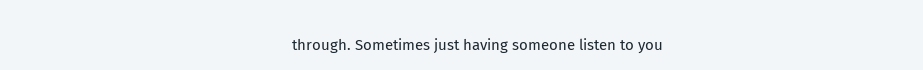through. Sometimes just having someone listen to you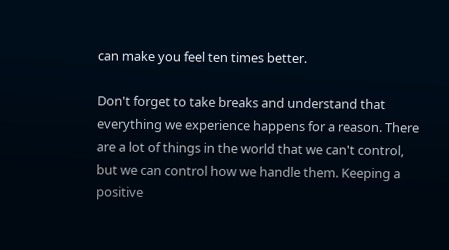can make you feel ten times better.

Don't forget to take breaks and understand that everything we experience happens for a reason. There are a lot of things in the world that we can't control, but we can control how we handle them. Keeping a positive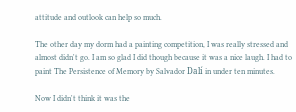attitude and outlook can help so much.

The other day my dorm had a painting competition, I was really stressed and almost didn't go. I am so glad I did though because it was a nice laugh. I had to paint The Persistence of Memory by Salvador Dalí in under ten minutes.

Now I didn't think it was the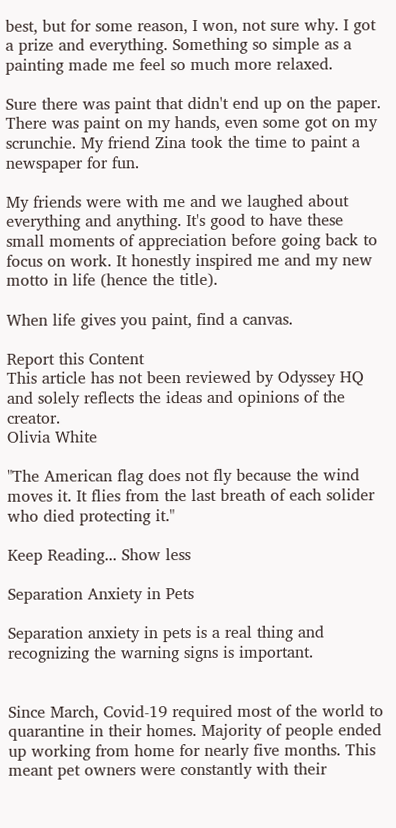best, but for some reason, I won, not sure why. I got a prize and everything. Something so simple as a painting made me feel so much more relaxed.

Sure there was paint that didn't end up on the paper. There was paint on my hands, even some got on my scrunchie. My friend Zina took the time to paint a newspaper for fun.

My friends were with me and we laughed about everything and anything. It's good to have these small moments of appreciation before going back to focus on work. It honestly inspired me and my new motto in life (hence the title).

When life gives you paint, find a canvas.

Report this Content
This article has not been reviewed by Odyssey HQ and solely reflects the ideas and opinions of the creator.
Olivia White

"The American flag does not fly because the wind moves it. It flies from the last breath of each solider who died protecting it."

Keep Reading... Show less

Separation Anxiety in Pets

Separation anxiety in pets is a real thing and recognizing the warning signs is important.


Since March, Covid-19 required most of the world to quarantine in their homes. Majority of people ended up working from home for nearly five months. This meant pet owners were constantly with their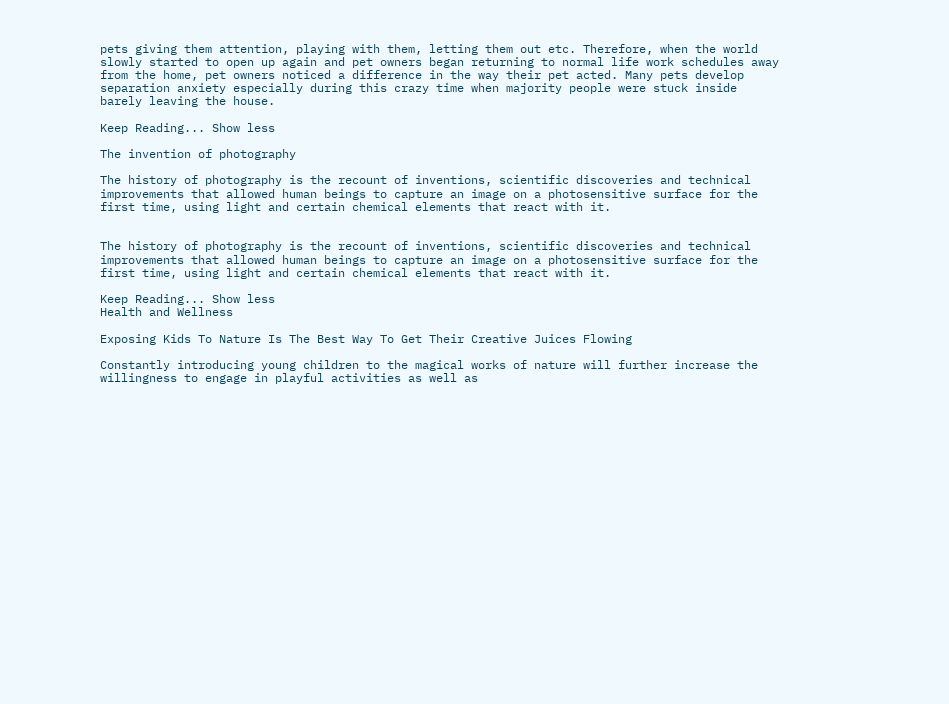pets giving them attention, playing with them, letting them out etc. Therefore, when the world slowly started to open up again and pet owners began returning to normal life work schedules away from the home, pet owners noticed a difference in the way their pet acted. Many pets develop separation anxiety especially during this crazy time when majority people were stuck inside barely leaving the house.

Keep Reading... Show less

The invention of photography

The history of photography is the recount of inventions, scientific discoveries and technical improvements that allowed human beings to capture an image on a photosensitive surface for the first time, using light and certain chemical elements that react with it.


The history of photography is the recount of inventions, scientific discoveries and technical improvements that allowed human beings to capture an image on a photosensitive surface for the first time, using light and certain chemical elements that react with it.

Keep Reading... Show less
Health and Wellness

Exposing Kids To Nature Is The Best Way To Get Their Creative Juices Flowing

Constantly introducing young children to the magical works of nature will further increase the willingness to engage in playful activities as well as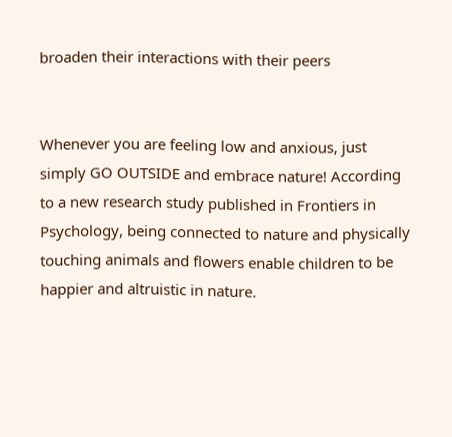broaden their interactions with their peers


Whenever you are feeling low and anxious, just simply GO OUTSIDE and embrace nature! According to a new research study published in Frontiers in Psychology, being connected to nature and physically touching animals and flowers enable children to be happier and altruistic in nature.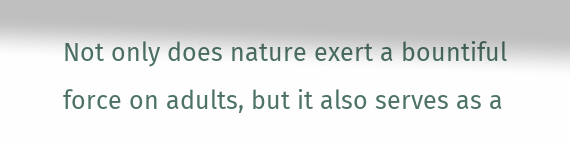Not only does nature exert a bountiful force on adults, but it also serves as a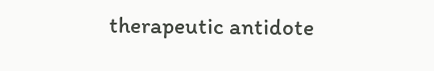therapeutic antidote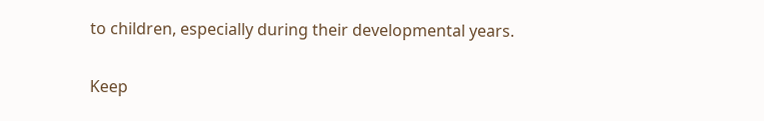to children, especially during their developmental years.

Keep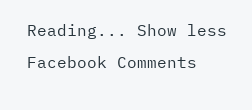Reading... Show less
Facebook Comments